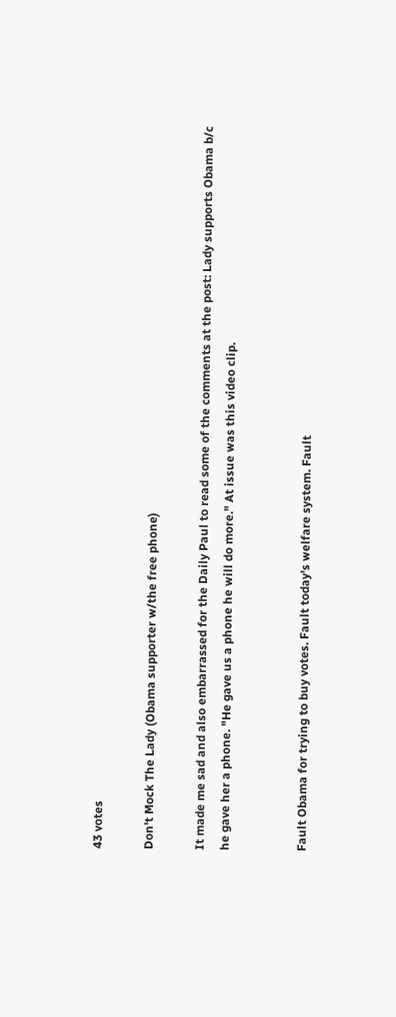43 votes

Don't Mock The Lady (Obama supporter w/the free phone)

It made me sad and also embarrassed for the Daily Paul to read some of the comments at the post: Lady supports Obama b/c he gave her a phone. "He gave us a phone he will do more." At issue was this video clip.


Fault Obama for trying to buy votes. Fault today's welfare system. Fault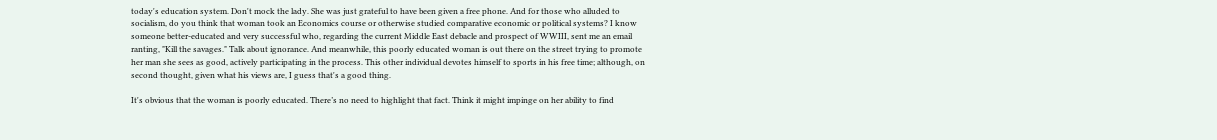today's education system. Don't mock the lady. She was just grateful to have been given a free phone. And for those who alluded to socialism, do you think that woman took an Economics course or otherwise studied comparative economic or political systems? I know someone better-educated and very successful who, regarding the current Middle East debacle and prospect of WWIII, sent me an email ranting, "Kill the savages." Talk about ignorance. And meanwhile, this poorly educated woman is out there on the street trying to promote her man she sees as good, actively participating in the process. This other individual devotes himself to sports in his free time; although, on second thought, given what his views are, I guess that's a good thing.

It's obvious that the woman is poorly educated. There’s no need to highlight that fact. Think it might impinge on her ability to find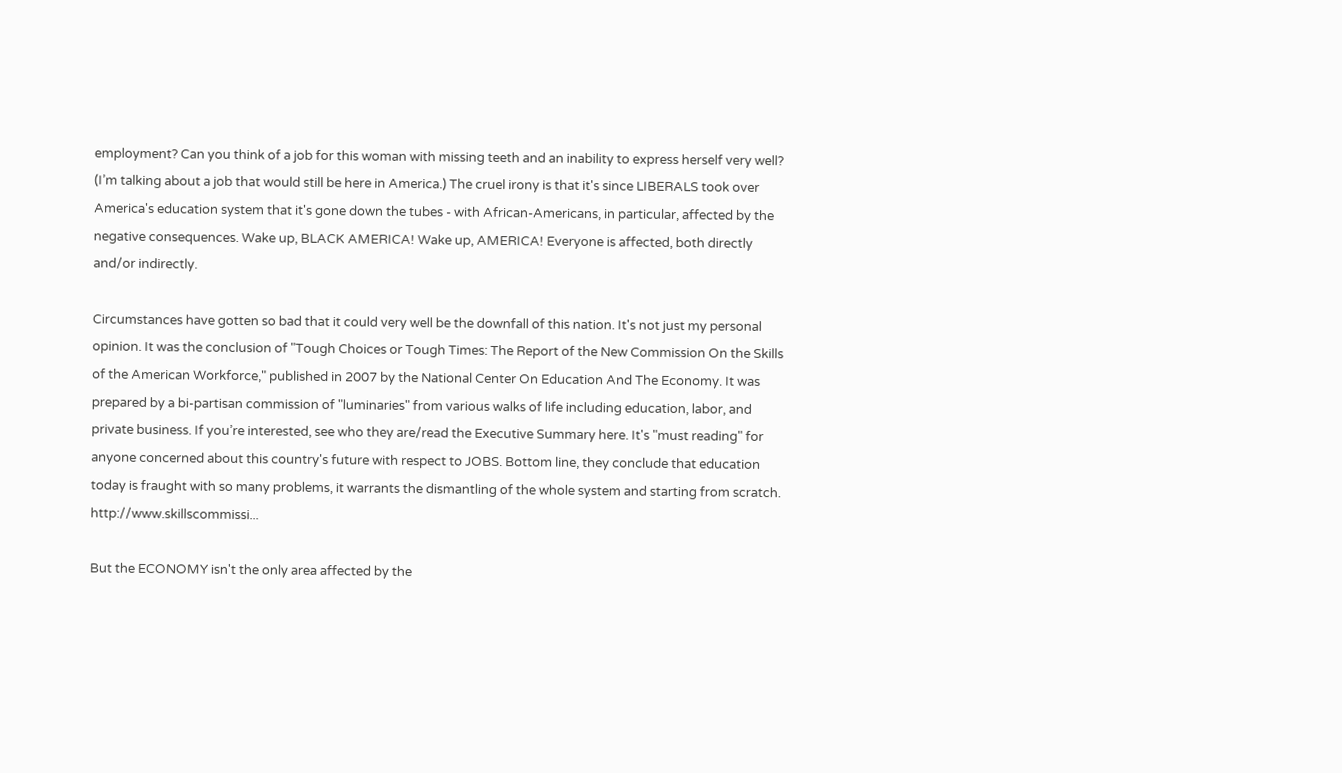employment? Can you think of a job for this woman with missing teeth and an inability to express herself very well? (I’m talking about a job that would still be here in America.) The cruel irony is that it's since LIBERALS took over America's education system that it's gone down the tubes - with African-Americans, in particular, affected by the negative consequences. Wake up, BLACK AMERICA! Wake up, AMERICA! Everyone is affected, both directly and/or indirectly.

Circumstances have gotten so bad that it could very well be the downfall of this nation. It's not just my personal opinion. It was the conclusion of "Tough Choices or Tough Times: The Report of the New Commission On the Skills of the American Workforce," published in 2007 by the National Center On Education And The Economy. It was prepared by a bi-partisan commission of "luminaries" from various walks of life including education, labor, and private business. If you’re interested, see who they are/read the Executive Summary here. It's "must reading" for anyone concerned about this country's future with respect to JOBS. Bottom line, they conclude that education today is fraught with so many problems, it warrants the dismantling of the whole system and starting from scratch. http://www.skillscommissi...

But the ECONOMY isn't the only area affected by the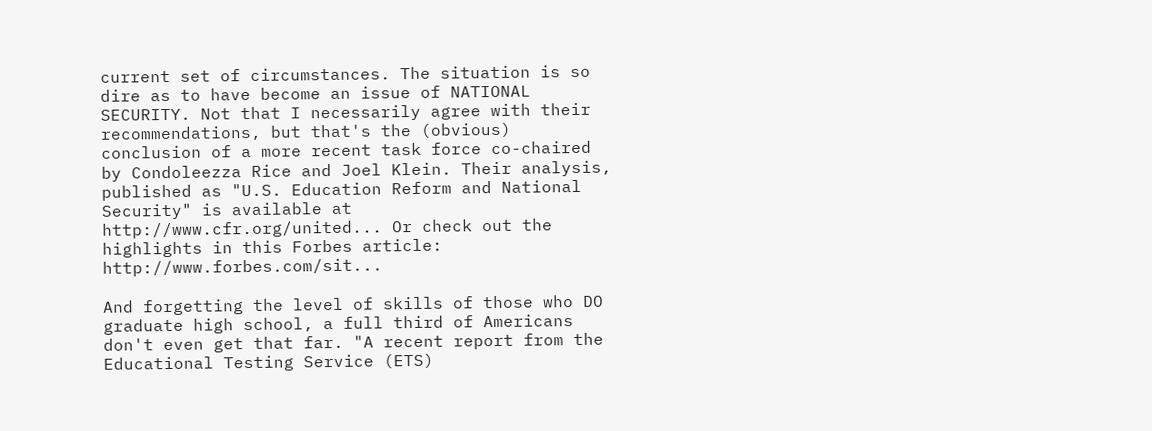current set of circumstances. The situation is so dire as to have become an issue of NATIONAL SECURITY. Not that I necessarily agree with their recommendations, but that's the (obvious) conclusion of a more recent task force co-chaired by Condoleezza Rice and Joel Klein. Their analysis, published as "U.S. Education Reform and National Security" is available at http://www.cfr.org/united... Or check out the highlights in this Forbes article: http://www.forbes.com/sit...

And forgetting the level of skills of those who DO graduate high school, a full third of Americans don't even get that far. "A recent report from the Educational Testing Service (ETS)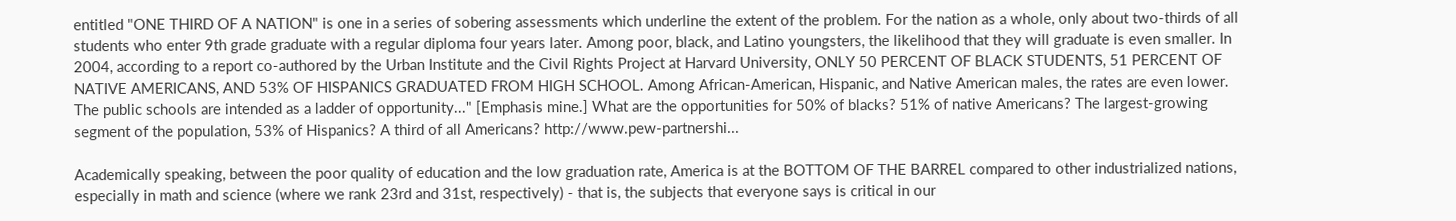entitled "ONE THIRD OF A NATION" is one in a series of sobering assessments which underline the extent of the problem. For the nation as a whole, only about two-thirds of all students who enter 9th grade graduate with a regular diploma four years later. Among poor, black, and Latino youngsters, the likelihood that they will graduate is even smaller. In 2004, according to a report co-authored by the Urban Institute and the Civil Rights Project at Harvard University, ONLY 50 PERCENT OF BLACK STUDENTS, 51 PERCENT OF NATIVE AMERICANS, AND 53% OF HISPANICS GRADUATED FROM HIGH SCHOOL. Among African-American, Hispanic, and Native American males, the rates are even lower. The public schools are intended as a ladder of opportunity..." [Emphasis mine.] What are the opportunities for 50% of blacks? 51% of native Americans? The largest-growing segment of the population, 53% of Hispanics? A third of all Americans? http://www.pew-partnershi...

Academically speaking, between the poor quality of education and the low graduation rate, America is at the BOTTOM OF THE BARREL compared to other industrialized nations, especially in math and science (where we rank 23rd and 31st, respectively) - that is, the subjects that everyone says is critical in our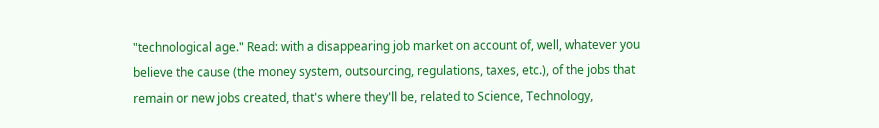"technological age." Read: with a disappearing job market on account of, well, whatever you believe the cause (the money system, outsourcing, regulations, taxes, etc.), of the jobs that remain or new jobs created, that's where they'll be, related to Science, Technology,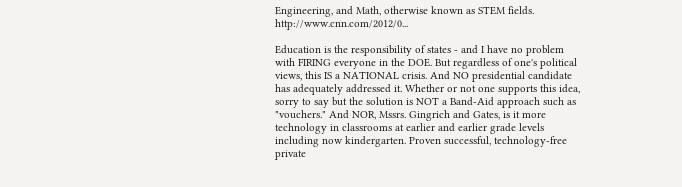Engineering, and Math, otherwise known as STEM fields. http://www.cnn.com/2012/0...

Education is the responsibility of states - and I have no problem with FIRING everyone in the DOE. But regardless of one's political views, this IS a NATIONAL crisis. And NO presidential candidate has adequately addressed it. Whether or not one supports this idea, sorry to say but the solution is NOT a Band-Aid approach such as "vouchers." And NOR, Mssrs. Gingrich and Gates, is it more technology in classrooms at earlier and earlier grade levels including now kindergarten. Proven successful, technology-free private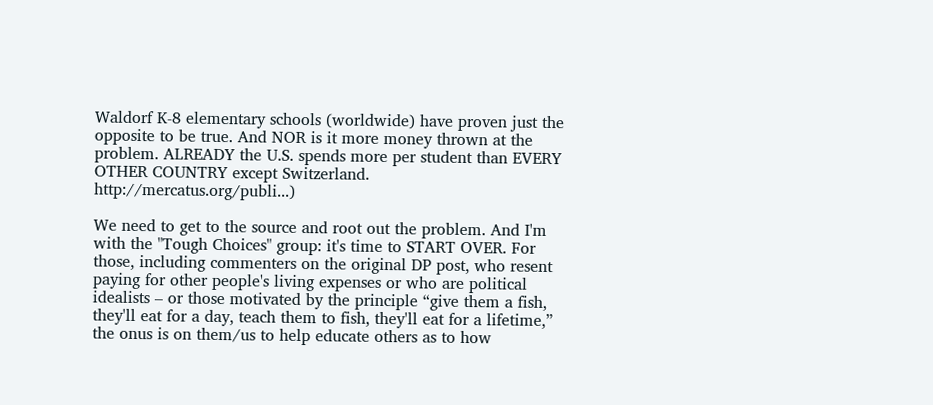Waldorf K-8 elementary schools (worldwide) have proven just the opposite to be true. And NOR is it more money thrown at the problem. ALREADY the U.S. spends more per student than EVERY OTHER COUNTRY except Switzerland. http://mercatus.org/publi...)

We need to get to the source and root out the problem. And I'm with the "Tough Choices" group: it's time to START OVER. For those, including commenters on the original DP post, who resent paying for other people's living expenses or who are political idealists – or those motivated by the principle “give them a fish, they'll eat for a day, teach them to fish, they'll eat for a lifetime,” the onus is on them/us to help educate others as to how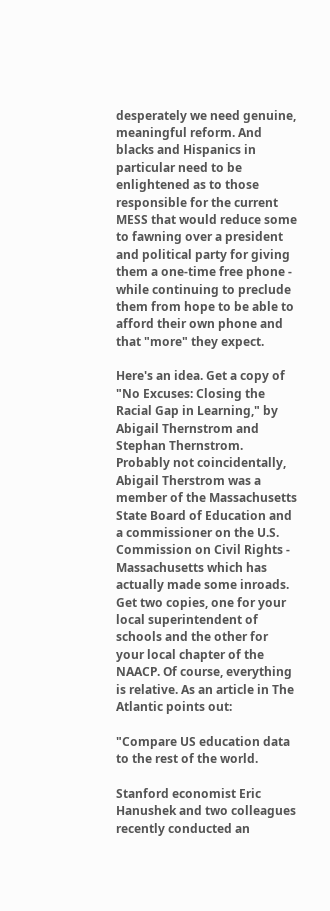desperately we need genuine, meaningful reform. And blacks and Hispanics in particular need to be enlightened as to those responsible for the current MESS that would reduce some to fawning over a president and political party for giving them a one-time free phone - while continuing to preclude them from hope to be able to afford their own phone and that "more" they expect.

Here's an idea. Get a copy of "No Excuses: Closing the Racial Gap in Learning," by Abigail Thernstrom and Stephan Thernstrom. Probably not coincidentally, Abigail Therstrom was a member of the Massachusetts State Board of Education and a commissioner on the U.S. Commission on Civil Rights - Massachusetts which has actually made some inroads. Get two copies, one for your local superintendent of schools and the other for your local chapter of the NAACP. Of course, everything is relative. As an article in The Atlantic points out:

"Compare US education data to the rest of the world.

Stanford economist Eric Hanushek and two colleagues recently conducted an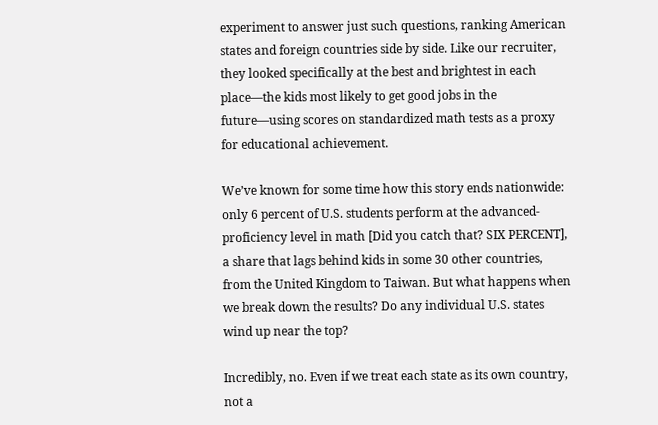experiment to answer just such questions, ranking American states and foreign countries side by side. Like our recruiter, they looked specifically at the best and brightest in each place—the kids most likely to get good jobs in the future—using scores on standardized math tests as a proxy for educational achievement.

We’ve known for some time how this story ends nationwide: only 6 percent of U.S. students perform at the advanced-proficiency level in math [Did you catch that? SIX PERCENT], a share that lags behind kids in some 30 other countries, from the United Kingdom to Taiwan. But what happens when we break down the results? Do any individual U.S. states wind up near the top?

Incredibly, no. Even if we treat each state as its own country, not a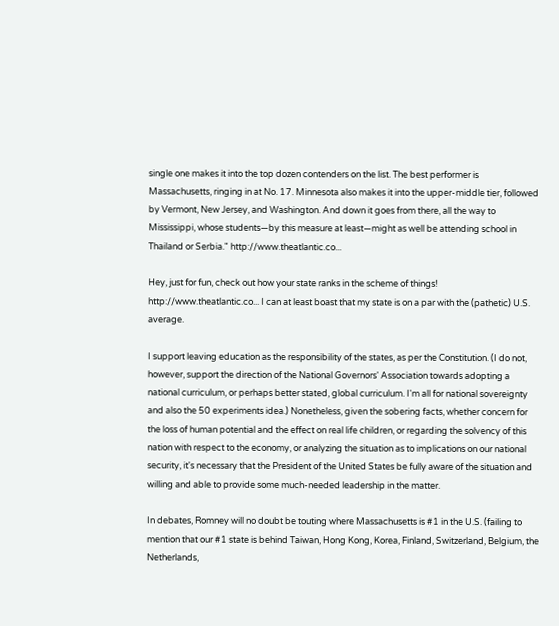single one makes it into the top dozen contenders on the list. The best performer is Massachusetts, ringing in at No. 17. Minnesota also makes it into the upper-middle tier, followed by Vermont, New Jersey, and Washington. And down it goes from there, all the way to Mississippi, whose students—by this measure at least—might as well be attending school in Thailand or Serbia." http://www.theatlantic.co...

Hey, just for fun, check out how your state ranks in the scheme of things! http://www.theatlantic.co... I can at least boast that my state is on a par with the (pathetic) U.S. average.

I support leaving education as the responsibility of the states, as per the Constitution. (I do not, however, support the direction of the National Governors' Association towards adopting a national curriculum, or perhaps better stated, global curriculum. I'm all for national sovereignty and also the 50 experiments idea.) Nonetheless, given the sobering facts, whether concern for the loss of human potential and the effect on real life children, or regarding the solvency of this nation with respect to the economy, or analyzing the situation as to implications on our national security, it's necessary that the President of the United States be fully aware of the situation and willing and able to provide some much-needed leadership in the matter.

In debates, Romney will no doubt be touting where Massachusetts is #1 in the U.S. (failing to mention that our #1 state is behind Taiwan, Hong Kong, Korea, Finland, Switzerland, Belgium, the Netherlands,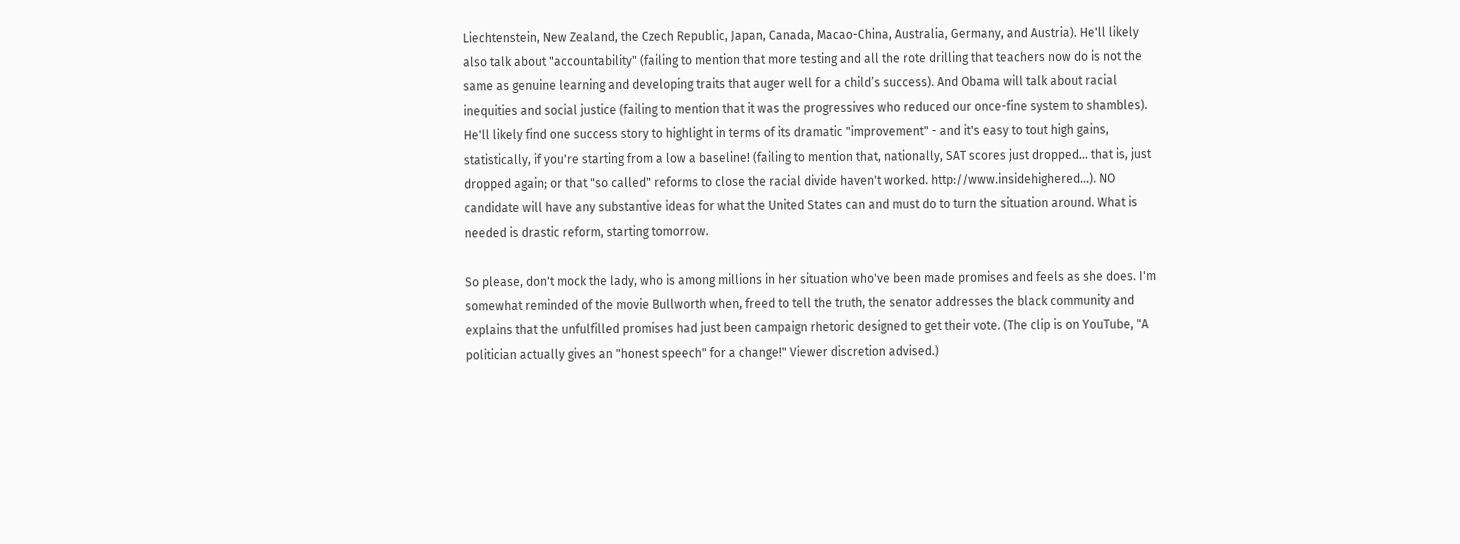Liechtenstein, New Zealand, the Czech Republic, Japan, Canada, Macao-China, Australia, Germany, and Austria). He'll likely also talk about "accountability" (failing to mention that more testing and all the rote drilling that teachers now do is not the same as genuine learning and developing traits that auger well for a child’s success). And Obama will talk about racial inequities and social justice (failing to mention that it was the progressives who reduced our once-fine system to shambles). He'll likely find one success story to highlight in terms of its dramatic "improvement" - and it's easy to tout high gains, statistically, if you're starting from a low a baseline! (failing to mention that, nationally, SAT scores just dropped... that is, just dropped again; or that "so called" reforms to close the racial divide haven't worked. http://www.insidehighered...). NO candidate will have any substantive ideas for what the United States can and must do to turn the situation around. What is needed is drastic reform, starting tomorrow.

So please, don't mock the lady, who is among millions in her situation who've been made promises and feels as she does. I'm somewhat reminded of the movie Bullworth when, freed to tell the truth, the senator addresses the black community and explains that the unfulfilled promises had just been campaign rhetoric designed to get their vote. (The clip is on YouTube, "A politician actually gives an "honest speech" for a change!" Viewer discretion advised.)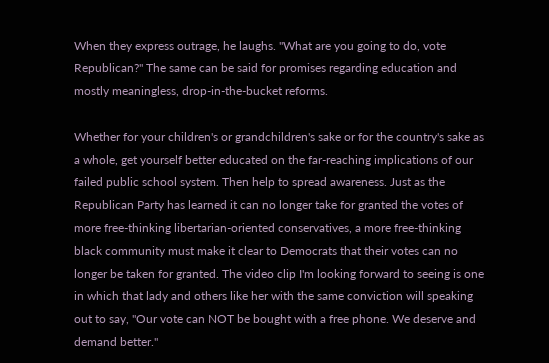When they express outrage, he laughs. "What are you going to do, vote Republican?" The same can be said for promises regarding education and mostly meaningless, drop-in-the-bucket reforms.

Whether for your children's or grandchildren's sake or for the country's sake as a whole, get yourself better educated on the far-reaching implications of our failed public school system. Then help to spread awareness. Just as the Republican Party has learned it can no longer take for granted the votes of more free-thinking libertarian-oriented conservatives, a more free-thinking black community must make it clear to Democrats that their votes can no longer be taken for granted. The video clip I'm looking forward to seeing is one in which that lady and others like her with the same conviction will speaking out to say, "Our vote can NOT be bought with a free phone. We deserve and demand better."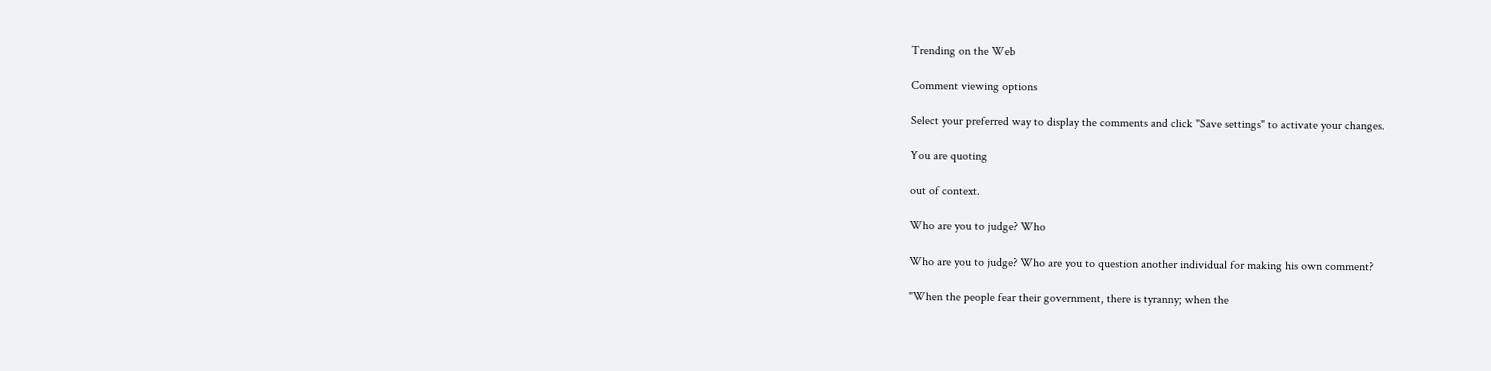Trending on the Web

Comment viewing options

Select your preferred way to display the comments and click "Save settings" to activate your changes.

You are quoting

out of context.

Who are you to judge? Who

Who are you to judge? Who are you to question another individual for making his own comment?

"When the people fear their government, there is tyranny; when the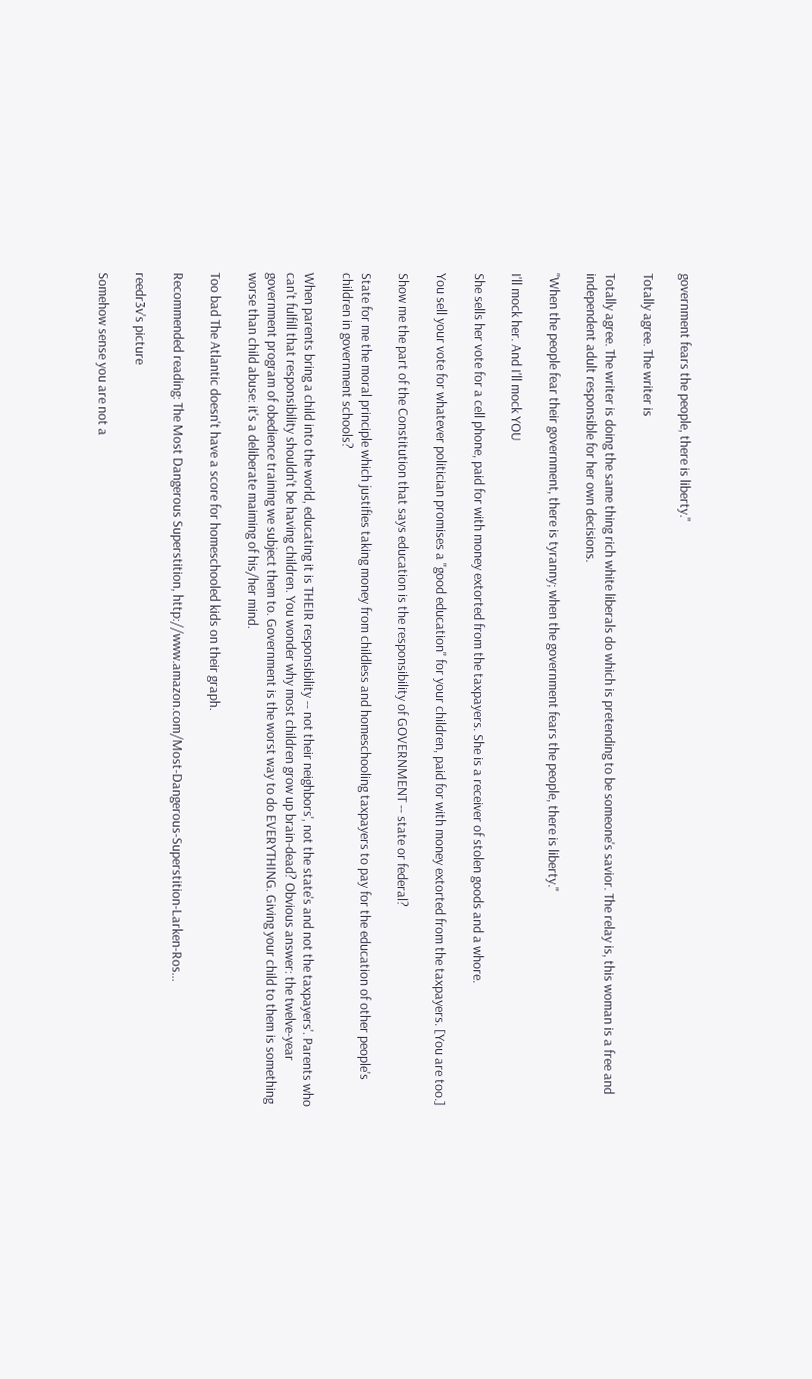government fears the people, there is liberty."

Totally agree. The writer is

Totally agree. The writer is doing the same thing rich white liberals do which is pretending to be someone's savior. The relay is, this woman is a free and independent adult responsible for her own decisions.

"When the people fear their government, there is tyranny; when the government fears the people, there is liberty."

I'll mock her. And I'll mock YOU

She sells her vote for a cell phone, paid for with money extorted from the taxpayers. She is a receiver of stolen goods and a whore.

You sell your vote for whatever politician promises a "good education" for your children, paid for with money extorted from the taxpayers. [You are too.]

Show me the part of the Constitution that says education is the responsibility of GOVERNMENT -- state or federal?

State for me the moral principle which justifies taking money from childless and homeschooling taxpayers to pay for the education of other people's children in government schools?

When parents bring a child into the world, educating it is THEIR responsibility -- not their neighbors', not the state's and not the taxpayers'. Parents who can't fulfill that responsibility shouldn't be having children. You wonder why most children grow up brain-dead? Obvious answer: the twelve-year government program of obedience training we subject them to. Government is the worst way to do EVERYTHING. Giving your child to them is something worse than child abuse: it's a deliberate maiming of his/her mind.

Too bad The Atlantic doesn't have a score for homeschooled kids on their graph.

Recommended reading: The Most Dangerous Superstition, http://www.amazon.com/Most-Dangerous-Superstition-Larken-Ros...

reedr3v's picture

Somehow sense you are not a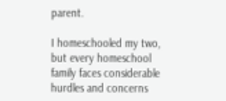parent.

I homeschooled my two, but every homeschool family faces considerable hurdles and concerns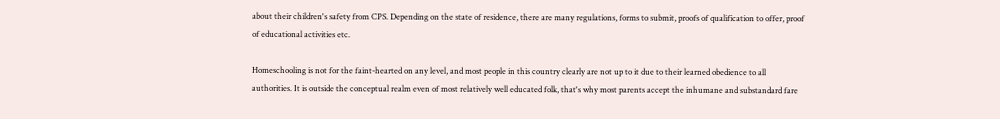about their children's safety from CPS. Depending on the state of residence, there are many regulations, forms to submit, proofs of qualification to offer, proof of educational activities etc.

Homeschooling is not for the faint-hearted on any level, and most people in this country clearly are not up to it due to their learned obedience to all authorities. It is outside the conceptual realm even of most relatively well educated folk, that's why most parents accept the inhumane and substandard fare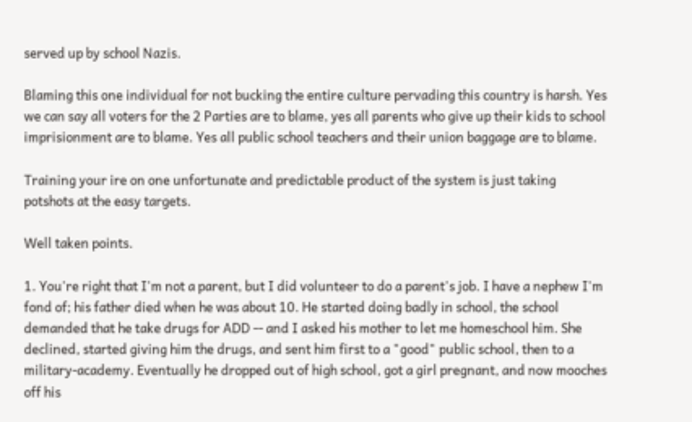served up by school Nazis.

Blaming this one individual for not bucking the entire culture pervading this country is harsh. Yes we can say all voters for the 2 Parties are to blame, yes all parents who give up their kids to school imprisionment are to blame. Yes all public school teachers and their union baggage are to blame.

Training your ire on one unfortunate and predictable product of the system is just taking potshots at the easy targets.

Well taken points.

1. You're right that I'm not a parent, but I did volunteer to do a parent's job. I have a nephew I'm fond of; his father died when he was about 10. He started doing badly in school, the school demanded that he take drugs for ADD -- and I asked his mother to let me homeschool him. She declined, started giving him the drugs, and sent him first to a "good" public school, then to a military-academy. Eventually he dropped out of high school, got a girl pregnant, and now mooches off his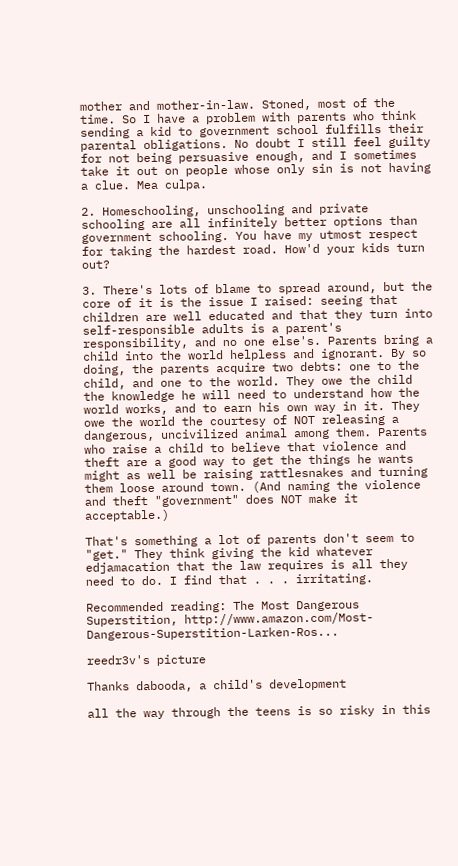mother and mother-in-law. Stoned, most of the time. So I have a problem with parents who think sending a kid to government school fulfills their parental obligations. No doubt I still feel guilty for not being persuasive enough, and I sometimes take it out on people whose only sin is not having a clue. Mea culpa.

2. Homeschooling, unschooling and private schooling are all infinitely better options than government schooling. You have my utmost respect for taking the hardest road. How'd your kids turn out?

3. There's lots of blame to spread around, but the core of it is the issue I raised: seeing that children are well educated and that they turn into self-responsible adults is a parent's responsibility, and no one else's. Parents bring a child into the world helpless and ignorant. By so doing, the parents acquire two debts: one to the child, and one to the world. They owe the child the knowledge he will need to understand how the world works, and to earn his own way in it. They owe the world the courtesy of NOT releasing a dangerous, uncivilized animal among them. Parents who raise a child to believe that violence and theft are a good way to get the things he wants might as well be raising rattlesnakes and turning them loose around town. (And naming the violence and theft "government" does NOT make it acceptable.)

That's something a lot of parents don't seem to "get." They think giving the kid whatever edjamacation that the law requires is all they need to do. I find that . . . irritating.

Recommended reading: The Most Dangerous Superstition, http://www.amazon.com/Most-Dangerous-Superstition-Larken-Ros...

reedr3v's picture

Thanks dabooda, a child's development

all the way through the teens is so risky in this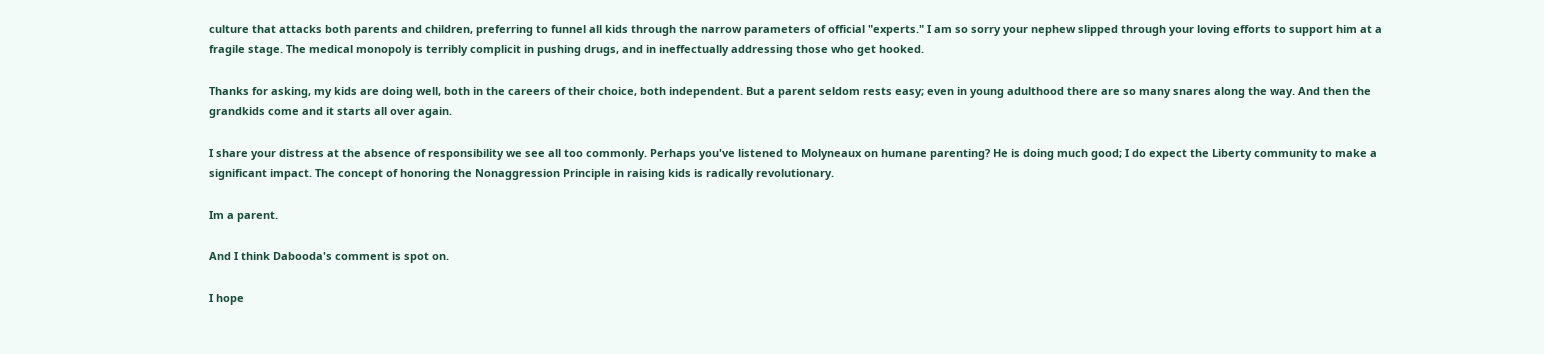culture that attacks both parents and children, preferring to funnel all kids through the narrow parameters of official "experts." I am so sorry your nephew slipped through your loving efforts to support him at a fragile stage. The medical monopoly is terribly complicit in pushing drugs, and in ineffectually addressing those who get hooked.

Thanks for asking, my kids are doing well, both in the careers of their choice, both independent. But a parent seldom rests easy; even in young adulthood there are so many snares along the way. And then the grandkids come and it starts all over again.

I share your distress at the absence of responsibility we see all too commonly. Perhaps you've listened to Molyneaux on humane parenting? He is doing much good; I do expect the Liberty community to make a significant impact. The concept of honoring the Nonaggression Principle in raising kids is radically revolutionary.

Im a parent.

And I think Dabooda's comment is spot on.

I hope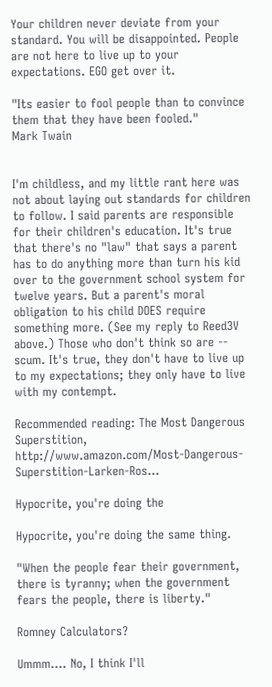Your children never deviate from your standard. You will be disappointed. People are not here to live up to your expectations. EGO get over it.

"Its easier to fool people than to convince them that they have been fooled."
Mark Twain


I'm childless, and my little rant here was not about laying out standards for children to follow. I said parents are responsible for their children's education. It's true that there's no "law" that says a parent has to do anything more than turn his kid over to the government school system for twelve years. But a parent's moral obligation to his child DOES require something more. (See my reply to Reed3V above.) Those who don't think so are -- scum. It's true, they don't have to live up to my expectations; they only have to live with my contempt.

Recommended reading: The Most Dangerous Superstition, http://www.amazon.com/Most-Dangerous-Superstition-Larken-Ros...

Hypocrite, you're doing the

Hypocrite, you're doing the same thing.

"When the people fear their government, there is tyranny; when the government fears the people, there is liberty."

Romney Calculators?

Ummm.... No, I think I'll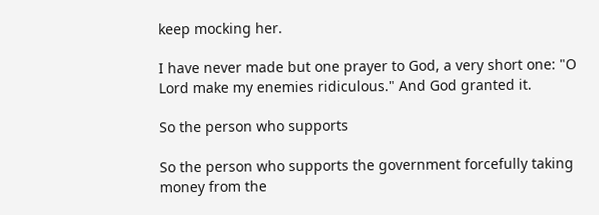keep mocking her.

I have never made but one prayer to God, a very short one: "O Lord make my enemies ridiculous." And God granted it.

So the person who supports

So the person who supports the government forcefully taking money from the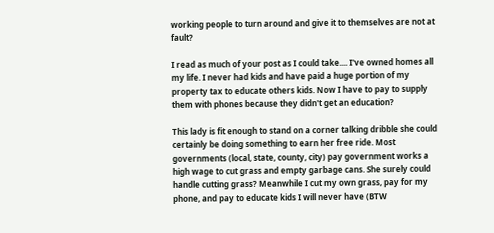working people to turn around and give it to themselves are not at fault?

I read as much of your post as I could take.... I've owned homes all my life. I never had kids and have paid a huge portion of my property tax to educate others kids. Now I have to pay to supply them with phones because they didn't get an education?

This lady is fit enough to stand on a corner talking dribble she could certainly be doing something to earn her free ride. Most governments (local, state, county, city) pay government works a high wage to cut grass and empty garbage cans. She surely could handle cutting grass? Meanwhile I cut my own grass, pay for my phone, and pay to educate kids I will never have (BTW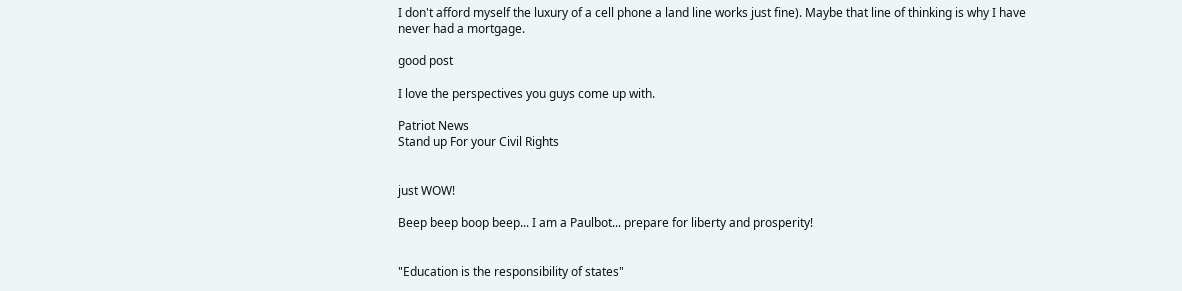I don't afford myself the luxury of a cell phone a land line works just fine). Maybe that line of thinking is why I have never had a mortgage.

good post

I love the perspectives you guys come up with.

Patriot News
Stand up For your Civil Rights


just WOW!

Beep beep boop beep... I am a Paulbot... prepare for liberty and prosperity!


"Education is the responsibility of states"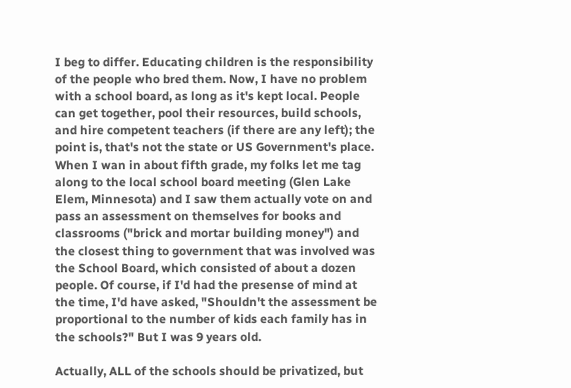I beg to differ. Educating children is the responsibility of the people who bred them. Now, I have no problem with a school board, as long as it's kept local. People can get together, pool their resources, build schools, and hire competent teachers (if there are any left); the point is, that's not the state or US Government's place. When I wan in about fifth grade, my folks let me tag along to the local school board meeting (Glen Lake Elem, Minnesota) and I saw them actually vote on and pass an assessment on themselves for books and classrooms ("brick and mortar building money") and the closest thing to government that was involved was the School Board, which consisted of about a dozen people. Of course, if I'd had the presense of mind at the time, I'd have asked, "Shouldn't the assessment be proportional to the number of kids each family has in the schools?" But I was 9 years old.

Actually, ALL of the schools should be privatized, but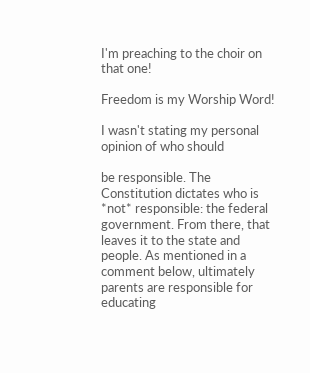I'm preaching to the choir on that one!

Freedom is my Worship Word!

I wasn't stating my personal opinion of who should

be responsible. The Constitution dictates who is *not* responsible: the federal government. From there, that leaves it to the state and people. As mentioned in a comment below, ultimately parents are responsible for educating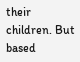their children. But based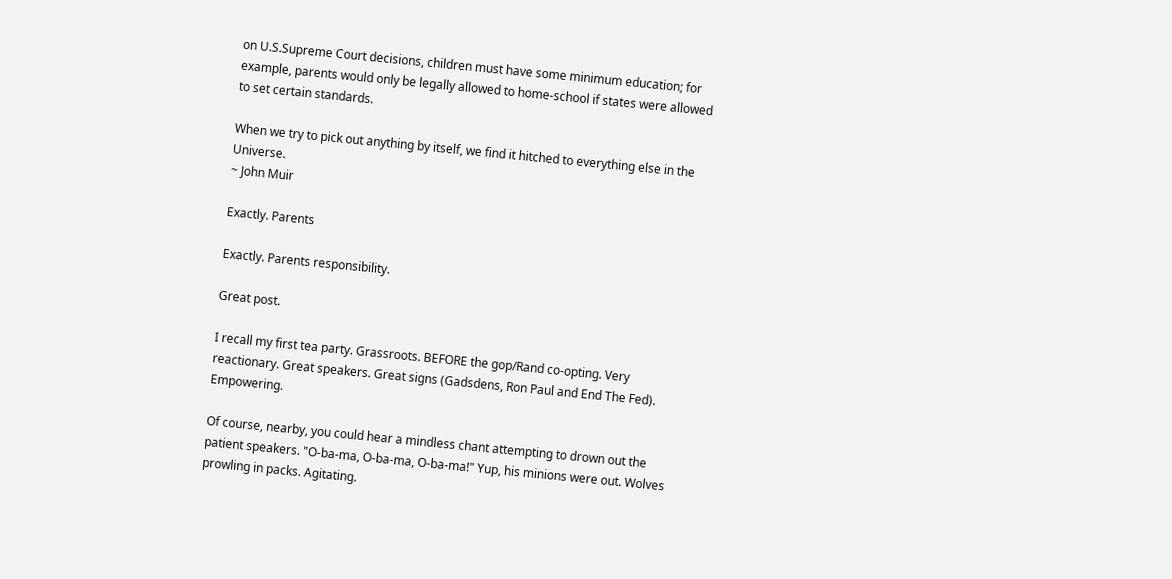on U.S.Supreme Court decisions, children must have some minimum education; for example, parents would only be legally allowed to home-school if states were allowed to set certain standards.

When we try to pick out anything by itself, we find it hitched to everything else in the Universe.
~ John Muir

Exactly. Parents

Exactly. Parents responsibility.

Great post.

I recall my first tea party. Grassroots. BEFORE the gop/Rand co-opting. Very reactionary. Great speakers. Great signs (Gadsdens, Ron Paul and End The Fed). Empowering.

Of course, nearby, you could hear a mindless chant attempting to drown out the patient speakers. "O-ba-ma, O-ba-ma, O-ba-ma!" Yup, his minions were out. Wolves prowling in packs. Agitating.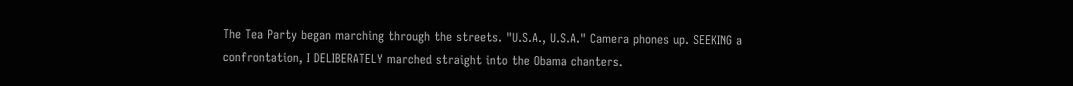The Tea Party began marching through the streets. "U.S.A., U.S.A." Camera phones up. SEEKING a confrontation, I DELIBERATELY marched straight into the Obama chanters.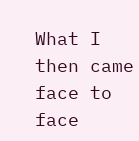What I then came face to face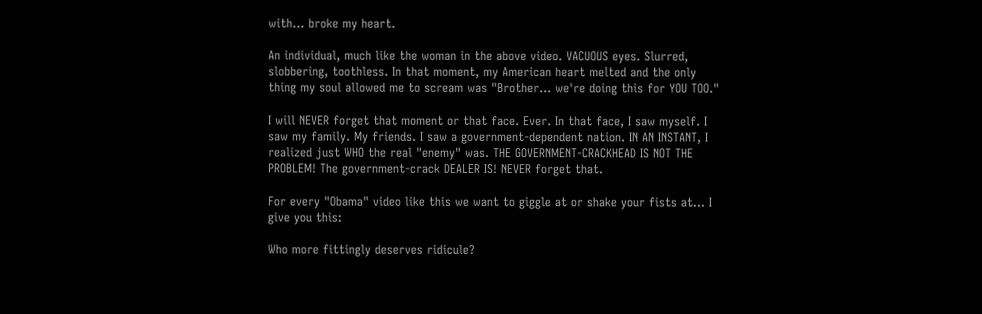with... broke my heart.

An individual, much like the woman in the above video. VACUOUS eyes. Slurred, slobbering, toothless. In that moment, my American heart melted and the only thing my soul allowed me to scream was "Brother... we're doing this for YOU TOO."

I will NEVER forget that moment or that face. Ever. In that face, I saw myself. I saw my family. My friends. I saw a government-dependent nation. IN AN INSTANT, I realized just WHO the real "enemy" was. THE GOVERNMENT-CRACKHEAD IS NOT THE PROBLEM! The government-crack DEALER IS! NEVER forget that.

For every "Obama" video like this we want to giggle at or shake your fists at... I give you this:

Who more fittingly deserves ridicule?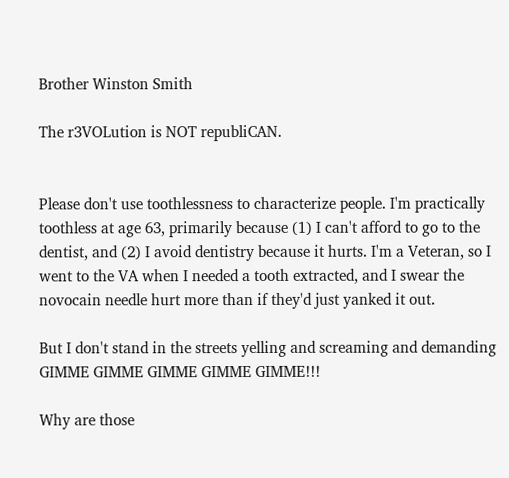Brother Winston Smith

The r3VOLution is NOT republiCAN.


Please don't use toothlessness to characterize people. I'm practically toothless at age 63, primarily because (1) I can't afford to go to the dentist, and (2) I avoid dentistry because it hurts. I'm a Veteran, so I went to the VA when I needed a tooth extracted, and I swear the novocain needle hurt more than if they'd just yanked it out.

But I don't stand in the streets yelling and screaming and demanding GIMME GIMME GIMME GIMME GIMME!!!

Why are those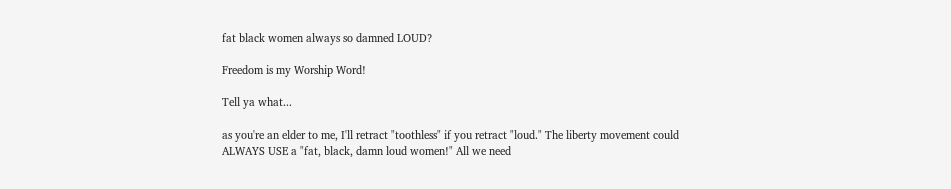fat black women always so damned LOUD?

Freedom is my Worship Word!

Tell ya what...

as you're an elder to me, I'll retract "toothless" if you retract "loud." The liberty movement could ALWAYS USE a "fat, black, damn loud women!" All we need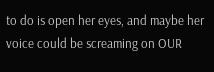to do is open her eyes, and maybe her voice could be screaming on OUR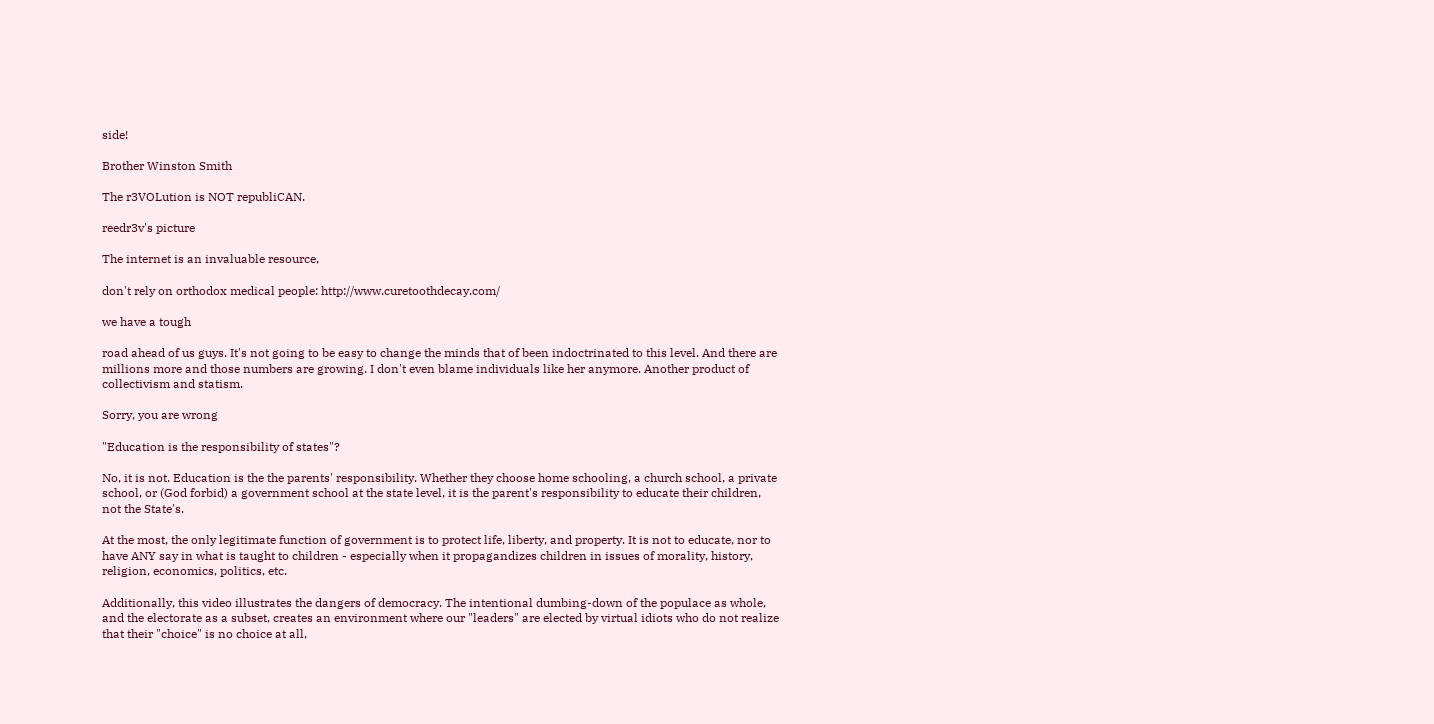side!

Brother Winston Smith

The r3VOLution is NOT republiCAN.

reedr3v's picture

The internet is an invaluable resource,

don't rely on orthodox medical people: http://www.curetoothdecay.com/

we have a tough

road ahead of us guys. It's not going to be easy to change the minds that of been indoctrinated to this level. And there are millions more and those numbers are growing. I don't even blame individuals like her anymore. Another product of collectivism and statism.

Sorry, you are wrong

"Education is the responsibility of states"?

No, it is not. Education is the the parents' responsibility. Whether they choose home schooling, a church school, a private school, or (God forbid) a government school at the state level, it is the parent's responsibility to educate their children, not the State's.

At the most, the only legitimate function of government is to protect life, liberty, and property. It is not to educate, nor to have ANY say in what is taught to children - especially when it propagandizes children in issues of morality, history, religion, economics, politics, etc.

Additionally, this video illustrates the dangers of democracy. The intentional dumbing-down of the populace as whole, and the electorate as a subset, creates an environment where our "leaders" are elected by virtual idiots who do not realize that their "choice" is no choice at all,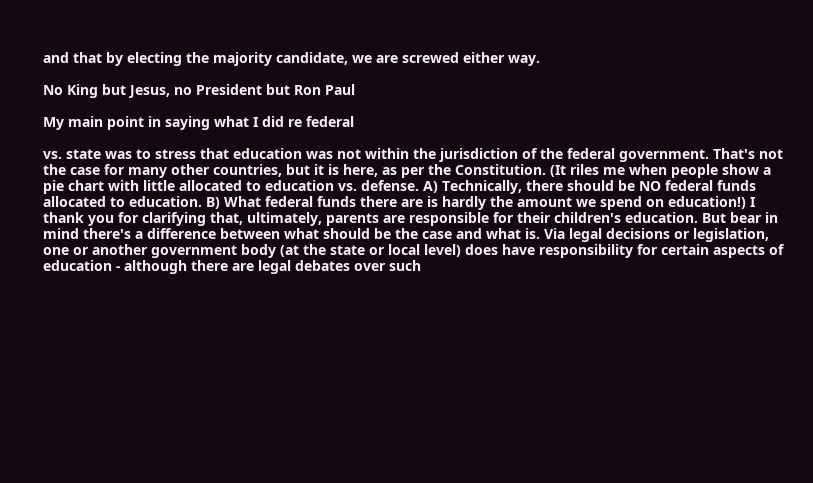and that by electing the majority candidate, we are screwed either way.

No King but Jesus, no President but Ron Paul

My main point in saying what I did re federal

vs. state was to stress that education was not within the jurisdiction of the federal government. That's not the case for many other countries, but it is here, as per the Constitution. (It riles me when people show a pie chart with little allocated to education vs. defense. A) Technically, there should be NO federal funds allocated to education. B) What federal funds there are is hardly the amount we spend on education!) I thank you for clarifying that, ultimately, parents are responsible for their children's education. But bear in mind there's a difference between what should be the case and what is. Via legal decisions or legislation, one or another government body (at the state or local level) does have responsibility for certain aspects of education - although there are legal debates over such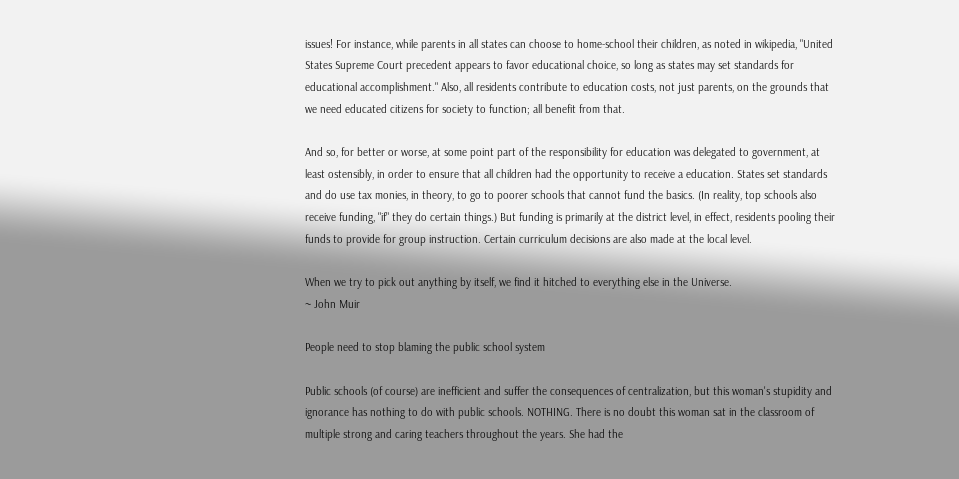issues! For instance, while parents in all states can choose to home-school their children, as noted in wikipedia, "United States Supreme Court precedent appears to favor educational choice, so long as states may set standards for educational accomplishment." Also, all residents contribute to education costs, not just parents, on the grounds that we need educated citizens for society to function; all benefit from that.

And so, for better or worse, at some point part of the responsibility for education was delegated to government, at least ostensibly, in order to ensure that all children had the opportunity to receive a education. States set standards and do use tax monies, in theory, to go to poorer schools that cannot fund the basics. (In reality, top schools also receive funding, "if" they do certain things.) But funding is primarily at the district level, in effect, residents pooling their funds to provide for group instruction. Certain curriculum decisions are also made at the local level.

When we try to pick out anything by itself, we find it hitched to everything else in the Universe.
~ John Muir

People need to stop blaming the public school system

Public schools (of course) are inefficient and suffer the consequences of centralization, but this woman's stupidity and ignorance has nothing to do with public schools. NOTHING. There is no doubt this woman sat in the classroom of multiple strong and caring teachers throughout the years. She had the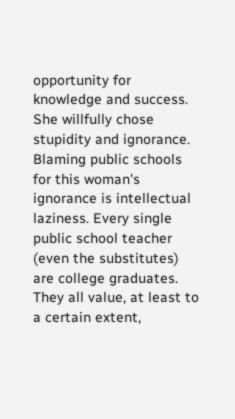opportunity for knowledge and success. She willfully chose stupidity and ignorance. Blaming public schools for this woman's ignorance is intellectual laziness. Every single public school teacher (even the substitutes) are college graduates. They all value, at least to a certain extent,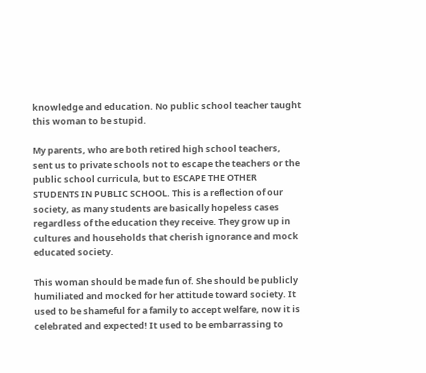knowledge and education. No public school teacher taught this woman to be stupid.

My parents, who are both retired high school teachers, sent us to private schools not to escape the teachers or the public school curricula, but to ESCAPE THE OTHER STUDENTS IN PUBLIC SCHOOL. This is a reflection of our society, as many students are basically hopeless cases regardless of the education they receive. They grow up in cultures and households that cherish ignorance and mock educated society.

This woman should be made fun of. She should be publicly humiliated and mocked for her attitude toward society. It used to be shameful for a family to accept welfare, now it is celebrated and expected! It used to be embarrassing to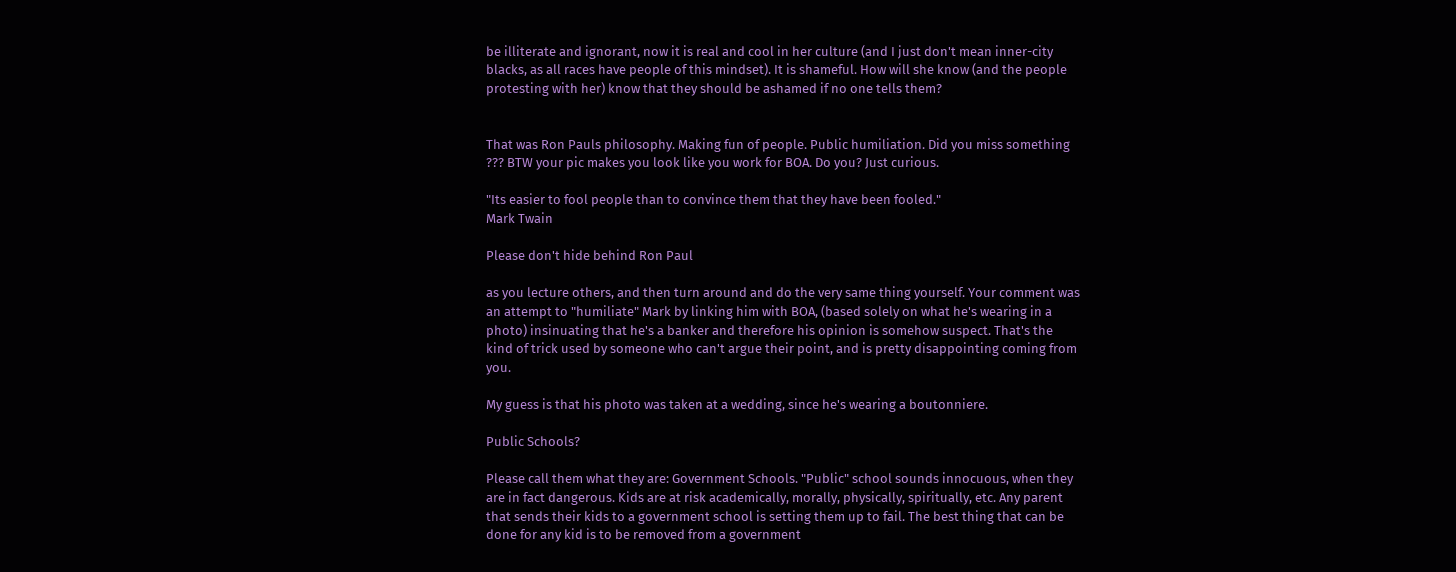be illiterate and ignorant, now it is real and cool in her culture (and I just don't mean inner-city blacks, as all races have people of this mindset). It is shameful. How will she know (and the people protesting with her) know that they should be ashamed if no one tells them?


That was Ron Pauls philosophy. Making fun of people. Public humiliation. Did you miss something ??? BTW your pic makes you look like you work for BOA. Do you? Just curious.

"Its easier to fool people than to convince them that they have been fooled."
Mark Twain

Please don't hide behind Ron Paul

as you lecture others, and then turn around and do the very same thing yourself. Your comment was an attempt to "humiliate" Mark by linking him with BOA, (based solely on what he's wearing in a photo) insinuating that he's a banker and therefore his opinion is somehow suspect. That's the kind of trick used by someone who can't argue their point, and is pretty disappointing coming from you.

My guess is that his photo was taken at a wedding, since he's wearing a boutonniere.

Public Schools?

Please call them what they are: Government Schools. "Public" school sounds innocuous, when they are in fact dangerous. Kids are at risk academically, morally, physically, spiritually, etc. Any parent that sends their kids to a government school is setting them up to fail. The best thing that can be done for any kid is to be removed from a government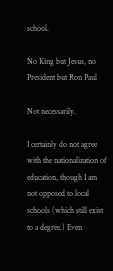school.

No King but Jesus, no President but Ron Paul

Not necessarily.

I certainly do not agree with the nationalization of education, though I am not opposed to local schools (which still exist to a degree.) Even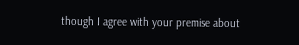though I agree with your premise about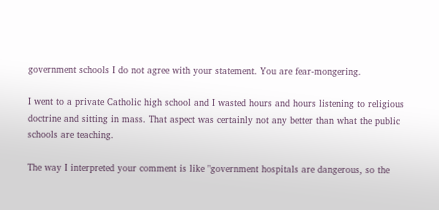government schools I do not agree with your statement. You are fear-mongering.

I went to a private Catholic high school and I wasted hours and hours listening to religious doctrine and sitting in mass. That aspect was certainly not any better than what the public schools are teaching.

The way I interpreted your comment is like "government hospitals are dangerous, so the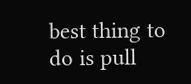best thing to do is pull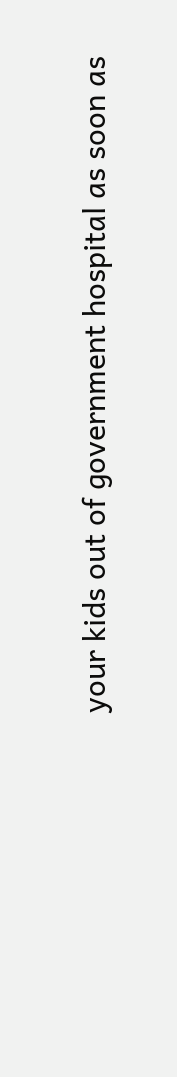your kids out of government hospital as soon as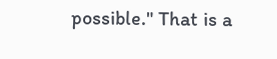possible." That is a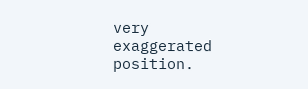very exaggerated position.